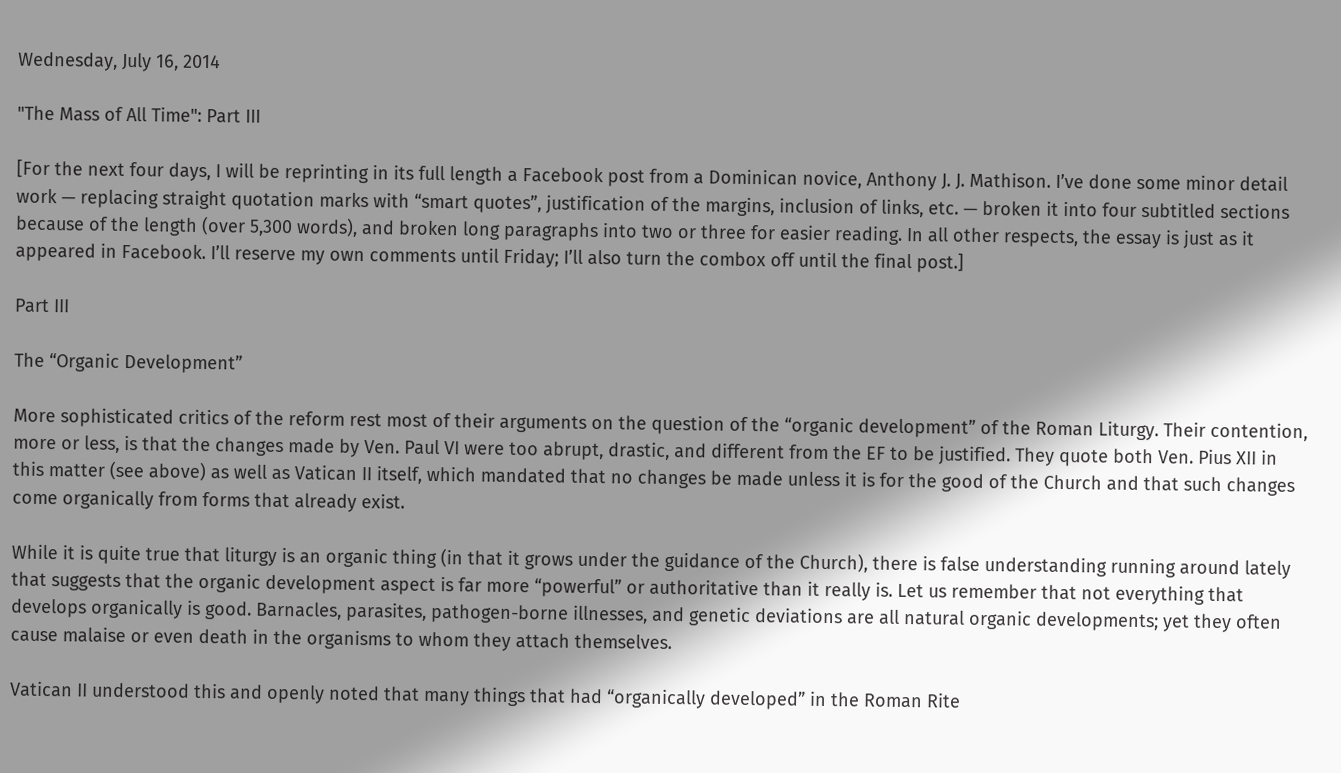Wednesday, July 16, 2014

"The Mass of All Time": Part III

[For the next four days, I will be reprinting in its full length a Facebook post from a Dominican novice, Anthony J. J. Mathison. I’ve done some minor detail work — replacing straight quotation marks with “smart quotes”, justification of the margins, inclusion of links, etc. — broken it into four subtitled sections because of the length (over 5,300 words), and broken long paragraphs into two or three for easier reading. In all other respects, the essay is just as it appeared in Facebook. I’ll reserve my own comments until Friday; I’ll also turn the combox off until the final post.]

Part III

The “Organic Development”

More sophisticated critics of the reform rest most of their arguments on the question of the “organic development” of the Roman Liturgy. Their contention, more or less, is that the changes made by Ven. Paul VI were too abrupt, drastic, and different from the EF to be justified. They quote both Ven. Pius XII in this matter (see above) as well as Vatican II itself, which mandated that no changes be made unless it is for the good of the Church and that such changes come organically from forms that already exist.

While it is quite true that liturgy is an organic thing (in that it grows under the guidance of the Church), there is false understanding running around lately that suggests that the organic development aspect is far more “powerful” or authoritative than it really is. Let us remember that not everything that develops organically is good. Barnacles, parasites, pathogen-borne illnesses, and genetic deviations are all natural organic developments; yet they often cause malaise or even death in the organisms to whom they attach themselves.

Vatican II understood this and openly noted that many things that had “organically developed” in the Roman Rite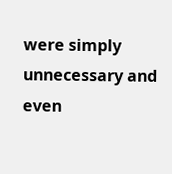were simply unnecessary and even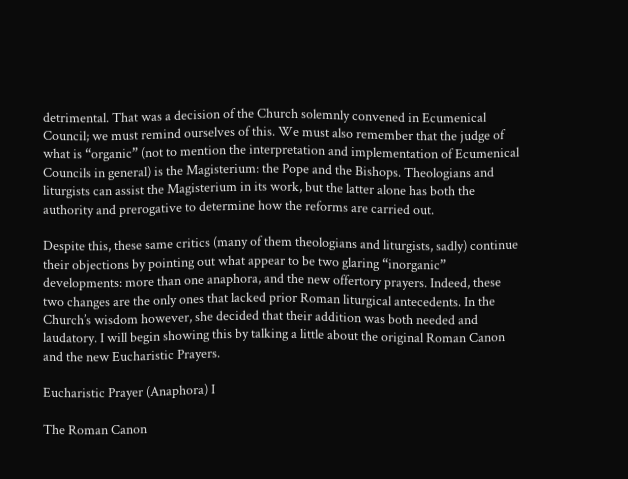detrimental. That was a decision of the Church solemnly convened in Ecumenical Council; we must remind ourselves of this. We must also remember that the judge of what is “organic” (not to mention the interpretation and implementation of Ecumenical Councils in general) is the Magisterium: the Pope and the Bishops. Theologians and liturgists can assist the Magisterium in its work, but the latter alone has both the authority and prerogative to determine how the reforms are carried out.

Despite this, these same critics (many of them theologians and liturgists, sadly) continue their objections by pointing out what appear to be two glaring “inorganic” developments: more than one anaphora, and the new offertory prayers. Indeed, these two changes are the only ones that lacked prior Roman liturgical antecedents. In the Church’s wisdom however, she decided that their addition was both needed and laudatory. I will begin showing this by talking a little about the original Roman Canon and the new Eucharistic Prayers.

Eucharistic Prayer (Anaphora) I

The Roman Canon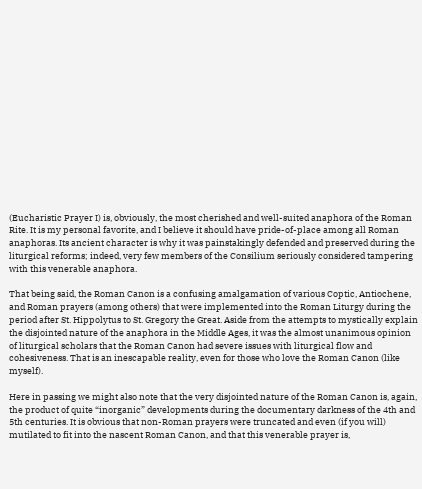(Eucharistic Prayer I) is, obviously, the most cherished and well-suited anaphora of the Roman Rite. It is my personal favorite, and I believe it should have pride-of-place among all Roman anaphoras. Its ancient character is why it was painstakingly defended and preserved during the liturgical reforms; indeed, very few members of the Consilium seriously considered tampering with this venerable anaphora.

That being said, the Roman Canon is a confusing amalgamation of various Coptic, Antiochene, and Roman prayers (among others) that were implemented into the Roman Liturgy during the period after St. Hippolytus to St. Gregory the Great. Aside from the attempts to mystically explain the disjointed nature of the anaphora in the Middle Ages, it was the almost unanimous opinion of liturgical scholars that the Roman Canon had severe issues with liturgical flow and cohesiveness. That is an inescapable reality, even for those who love the Roman Canon (like myself).

Here in passing we might also note that the very disjointed nature of the Roman Canon is, again, the product of quite “inorganic” developments during the documentary darkness of the 4th and 5th centuries. It is obvious that non-Roman prayers were truncated and even (if you will) mutilated to fit into the nascent Roman Canon, and that this venerable prayer is,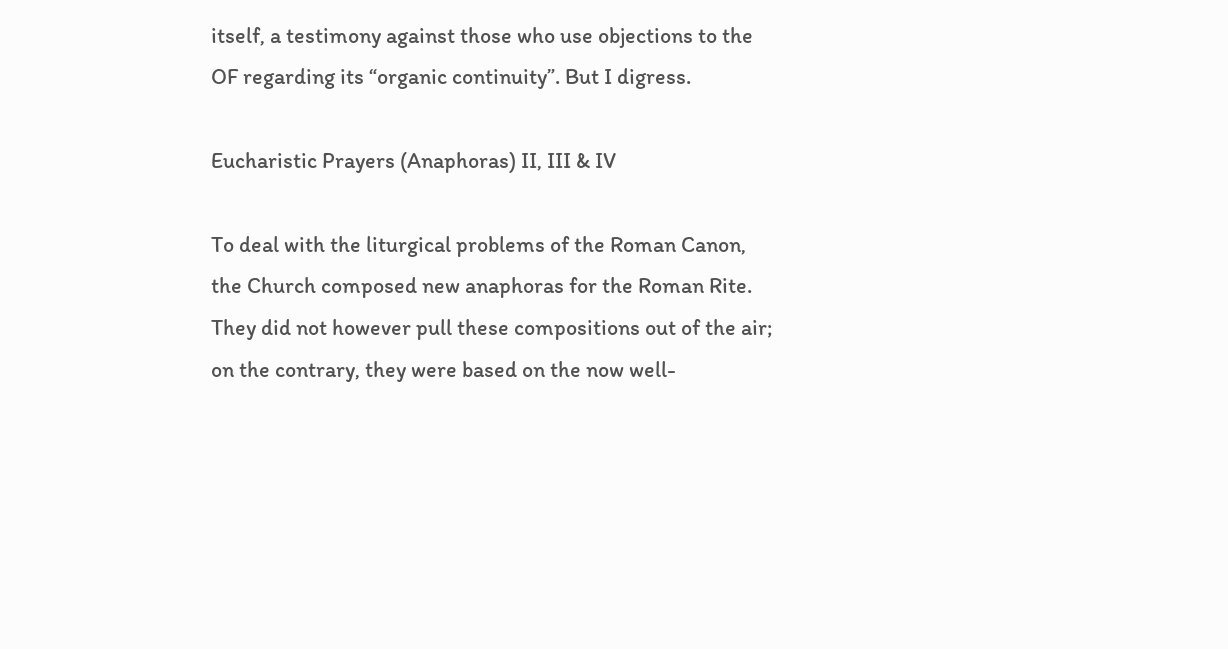itself, a testimony against those who use objections to the OF regarding its “organic continuity”. But I digress.

Eucharistic Prayers (Anaphoras) II, III & IV

To deal with the liturgical problems of the Roman Canon, the Church composed new anaphoras for the Roman Rite. They did not however pull these compositions out of the air; on the contrary, they were based on the now well-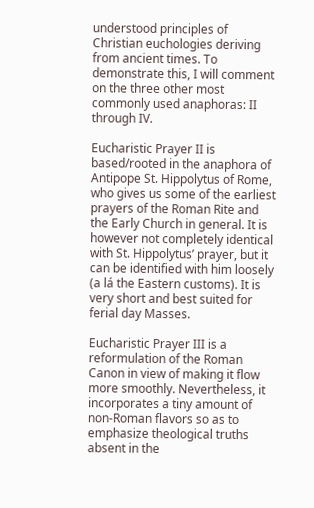understood principles of Christian euchologies deriving from ancient times. To demonstrate this, I will comment on the three other most commonly used anaphoras: II through IV.

Eucharistic Prayer II is based/rooted in the anaphora of Antipope St. Hippolytus of Rome, who gives us some of the earliest prayers of the Roman Rite and the Early Church in general. It is however not completely identical with St. Hippolytus’ prayer, but it can be identified with him loosely (a lá the Eastern customs). It is very short and best suited for ferial day Masses.

Eucharistic Prayer III is a reformulation of the Roman Canon in view of making it flow more smoothly. Nevertheless, it incorporates a tiny amount of non-Roman flavors so as to emphasize theological truths absent in the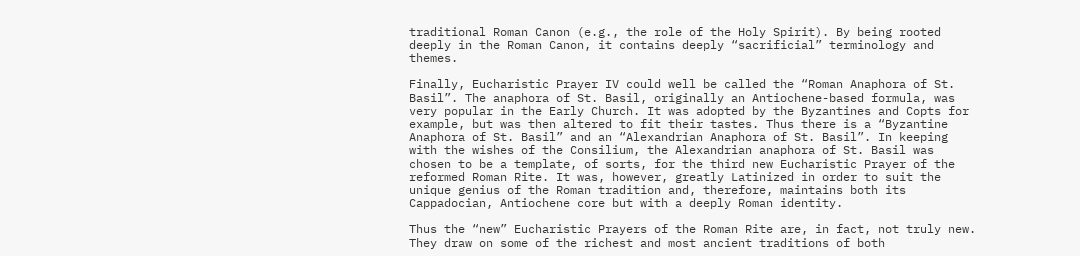traditional Roman Canon (e.g., the role of the Holy Spirit). By being rooted deeply in the Roman Canon, it contains deeply “sacrificial” terminology and themes.

Finally, Eucharistic Prayer IV could well be called the “Roman Anaphora of St. Basil”. The anaphora of St. Basil, originally an Antiochene-based formula, was very popular in the Early Church. It was adopted by the Byzantines and Copts for example, but was then altered to fit their tastes. Thus there is a “Byzantine Anaphora of St. Basil” and an “Alexandrian Anaphora of St. Basil”. In keeping with the wishes of the Consilium, the Alexandrian anaphora of St. Basil was chosen to be a template, of sorts, for the third new Eucharistic Prayer of the reformed Roman Rite. It was, however, greatly Latinized in order to suit the unique genius of the Roman tradition and, therefore, maintains both its Cappadocian, Antiochene core but with a deeply Roman identity.

Thus the “new” Eucharistic Prayers of the Roman Rite are, in fact, not truly new. They draw on some of the richest and most ancient traditions of both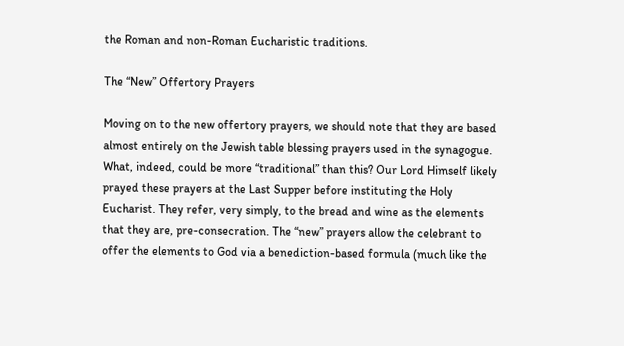the Roman and non-Roman Eucharistic traditions.

The “New” Offertory Prayers

Moving on to the new offertory prayers, we should note that they are based almost entirely on the Jewish table blessing prayers used in the synagogue. What, indeed, could be more “traditional” than this? Our Lord Himself likely prayed these prayers at the Last Supper before instituting the Holy Eucharist. They refer, very simply, to the bread and wine as the elements that they are, pre-consecration. The “new” prayers allow the celebrant to offer the elements to God via a benediction-based formula (much like the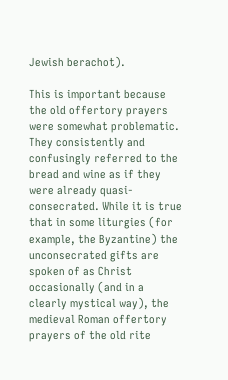Jewish berachot).

This is important because the old offertory prayers were somewhat problematic. They consistently and confusingly referred to the bread and wine as if they were already quasi-consecrated. While it is true that in some liturgies (for example, the Byzantine) the unconsecrated gifts are spoken of as Christ occasionally (and in a clearly mystical way), the medieval Roman offertory prayers of the old rite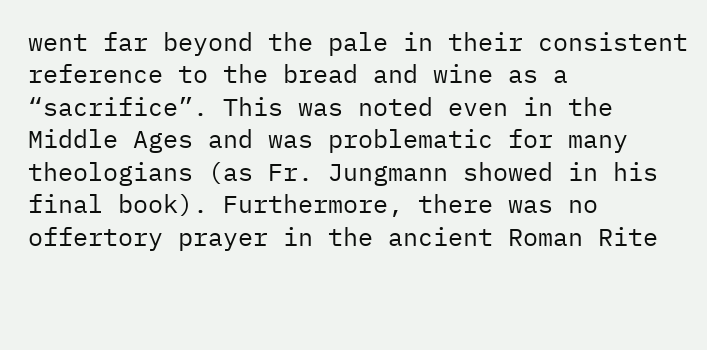went far beyond the pale in their consistent reference to the bread and wine as a “sacrifice”. This was noted even in the Middle Ages and was problematic for many theologians (as Fr. Jungmann showed in his final book). Furthermore, there was no offertory prayer in the ancient Roman Rite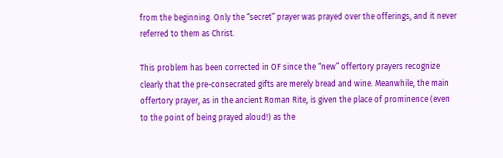from the beginning. Only the “secret” prayer was prayed over the offerings, and it never referred to them as Christ.

This problem has been corrected in OF since the “new” offertory prayers recognize clearly that the pre-consecrated gifts are merely bread and wine. Meanwhile, the main offertory prayer, as in the ancient Roman Rite, is given the place of prominence (even to the point of being prayed aloud!) as the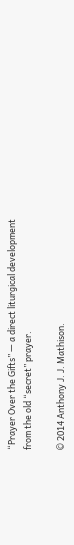“Prayer Over the Gifts” — a direct liturgical development from the old “secret” prayer.

© 2014 Anthony J. J. Mathison.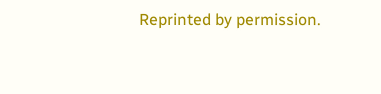Reprinted by permission.